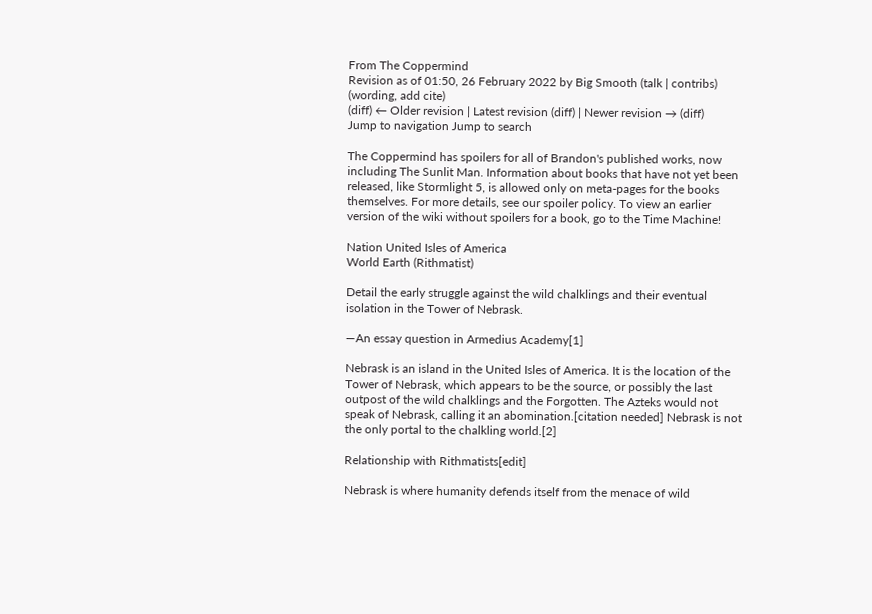From The Coppermind
Revision as of 01:50, 26 February 2022 by Big Smooth (talk | contribs) (wording, add cite)
(diff) ← Older revision | Latest revision (diff) | Newer revision → (diff)
Jump to navigation Jump to search

The Coppermind has spoilers for all of Brandon's published works, now including The Sunlit Man. Information about books that have not yet been released, like Stormlight 5, is allowed only on meta-pages for the books themselves. For more details, see our spoiler policy. To view an earlier version of the wiki without spoilers for a book, go to the Time Machine!

Nation United Isles of America
World Earth (Rithmatist)

Detail the early struggle against the wild chalklings and their eventual isolation in the Tower of Nebrask.

—An essay question in Armedius Academy[1]

Nebrask is an island in the United Isles of America. It is the location of the Tower of Nebrask, which appears to be the source, or possibly the last outpost of the wild chalklings and the Forgotten. The Azteks would not speak of Nebrask, calling it an abomination.[citation needed] Nebrask is not the only portal to the chalkling world.[2]

Relationship with Rithmatists[edit]

Nebrask is where humanity defends itself from the menace of wild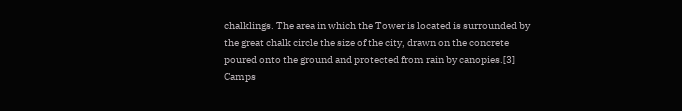chalklings. The area in which the Tower is located is surrounded by the great chalk circle the size of the city, drawn on the concrete poured onto the ground and protected from rain by canopies.[3] Camps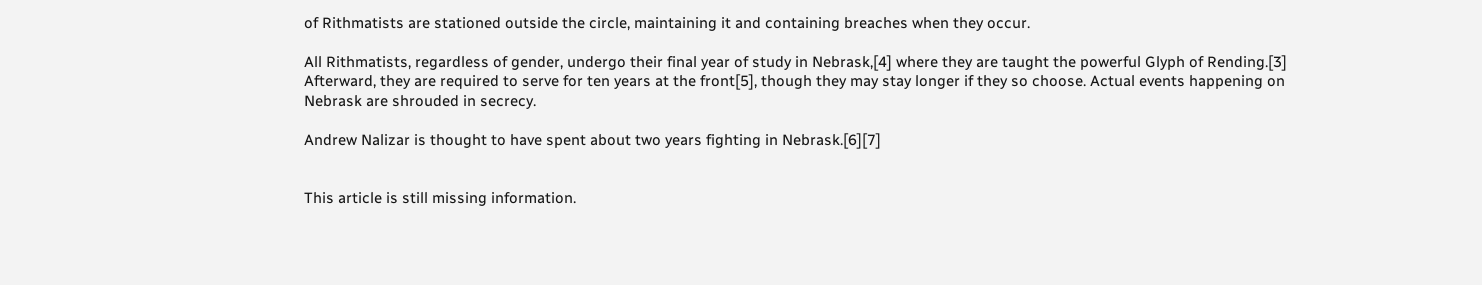of Rithmatists are stationed outside the circle, maintaining it and containing breaches when they occur.

All Rithmatists, regardless of gender, undergo their final year of study in Nebrask,[4] where they are taught the powerful Glyph of Rending.[3] Afterward, they are required to serve for ten years at the front[5], though they may stay longer if they so choose. Actual events happening on Nebrask are shrouded in secrecy.

Andrew Nalizar is thought to have spent about two years fighting in Nebrask.[6][7]


This article is still missing information.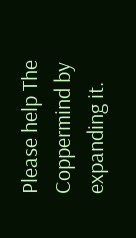Please help The Coppermind by expanding it.